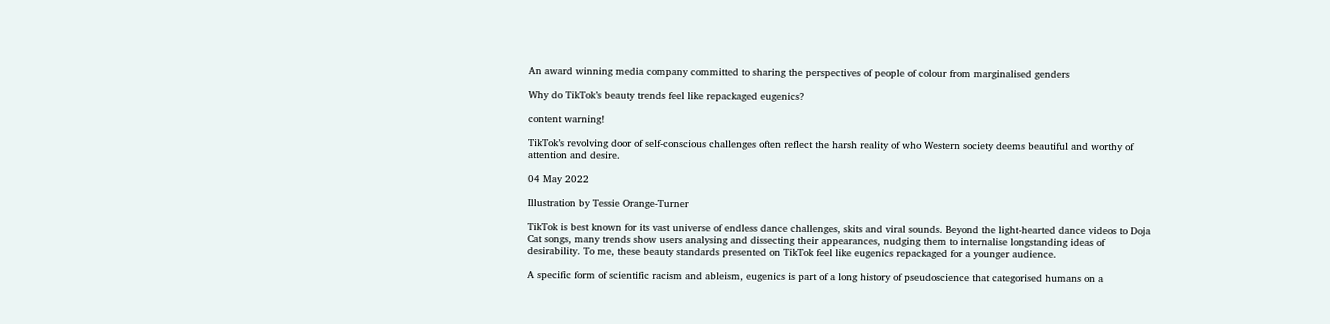An award winning media company committed to sharing the perspectives of people of colour from marginalised genders

Why do TikTok’s beauty trends feel like repackaged eugenics?

content warning!

TikTok’s revolving door of self-conscious challenges often reflect the harsh reality of who Western society deems beautiful and worthy of attention and desire.

04 May 2022

Illustration by Tessie Orange-Turner

TikTok is best known for its vast universe of endless dance challenges, skits and viral sounds. Beyond the light-hearted dance videos to Doja Cat songs, many trends show users analysing and dissecting their appearances, nudging them to internalise longstanding ideas of desirability. To me, these beauty standards presented on TikTok feel like eugenics repackaged for a younger audience.

A specific form of scientific racism and ableism, eugenics is part of a long history of pseudoscience that categorised humans on a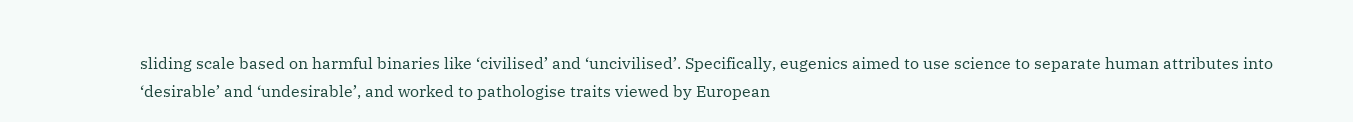sliding scale based on harmful binaries like ‘civilised’ and ‘uncivilised’. Specifically, eugenics aimed to use science to separate human attributes into ‘desirable’ and ‘undesirable’, and worked to pathologise traits viewed by European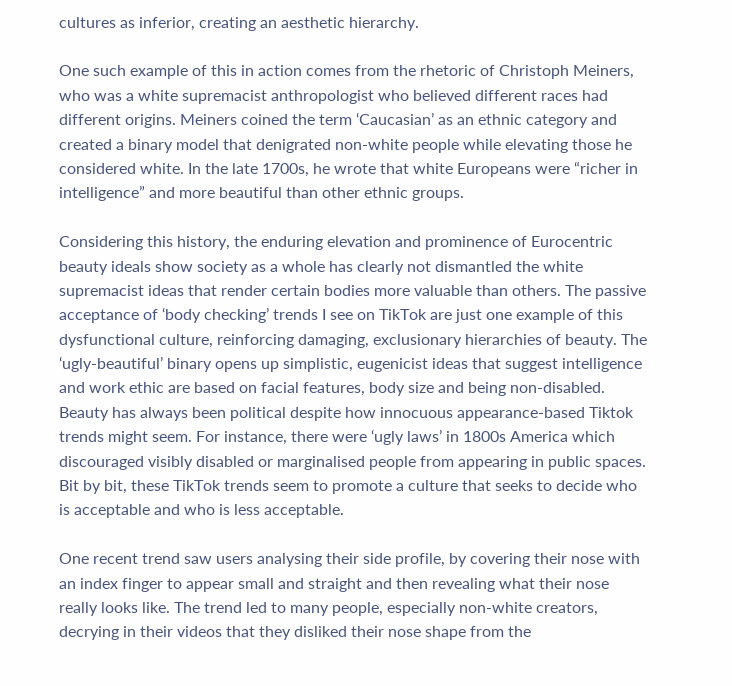cultures as inferior, creating an aesthetic hierarchy.

One such example of this in action comes from the rhetoric of Christoph Meiners, who was a white supremacist anthropologist who believed different races had different origins. Meiners coined the term ‘Caucasian’ as an ethnic category and created a binary model that denigrated non-white people while elevating those he considered white. In the late 1700s, he wrote that white Europeans were “richer in intelligence” and more beautiful than other ethnic groups.

Considering this history, the enduring elevation and prominence of Eurocentric beauty ideals show society as a whole has clearly not dismantled the white supremacist ideas that render certain bodies more valuable than others. The passive acceptance of ‘body checking’ trends I see on TikTok are just one example of this dysfunctional culture, reinforcing damaging, exclusionary hierarchies of beauty. The ‘ugly-beautiful’ binary opens up simplistic, eugenicist ideas that suggest intelligence and work ethic are based on facial features, body size and being non-disabled. Beauty has always been political despite how innocuous appearance-based Tiktok trends might seem. For instance, there were ‘ugly laws’ in 1800s America which discouraged visibly disabled or marginalised people from appearing in public spaces. Bit by bit, these TikTok trends seem to promote a culture that seeks to decide who is acceptable and who is less acceptable.

One recent trend saw users analysing their side profile, by covering their nose with an index finger to appear small and straight and then revealing what their nose really looks like. The trend led to many people, especially non-white creators, decrying in their videos that they disliked their nose shape from the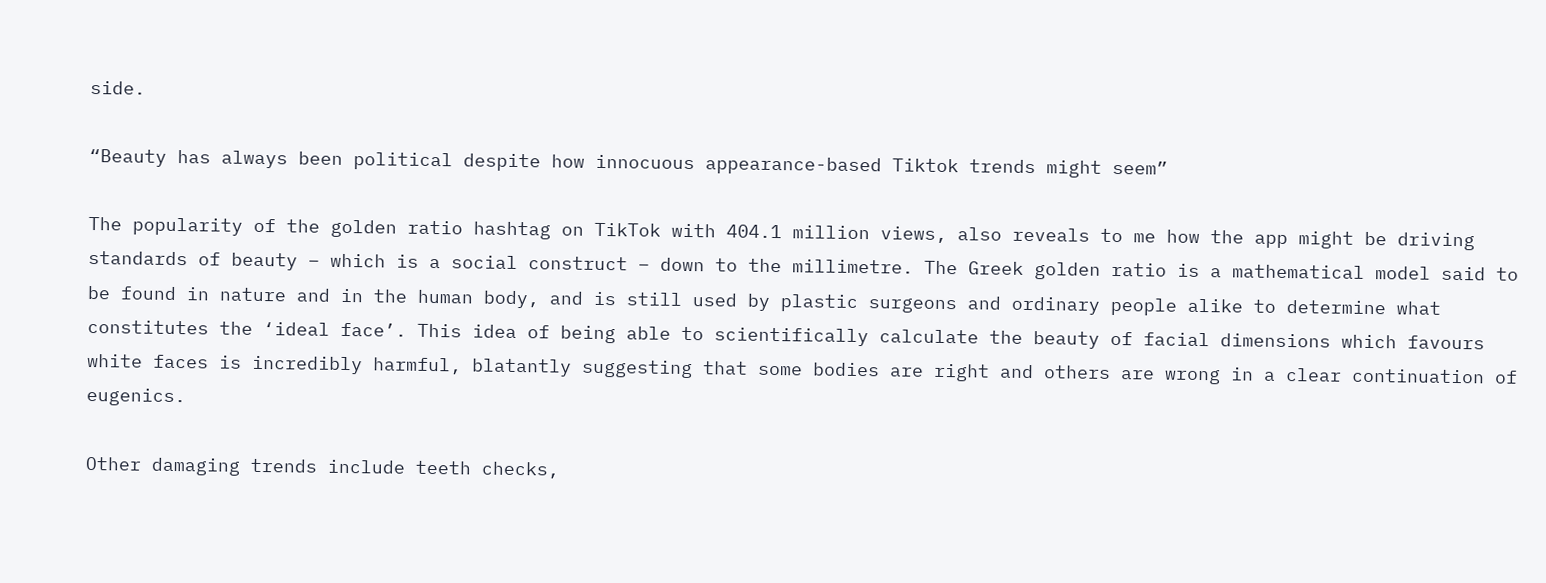side.

“Beauty has always been political despite how innocuous appearance-based Tiktok trends might seem”

The popularity of the golden ratio hashtag on TikTok with 404.1 million views, also reveals to me how the app might be driving standards of beauty – which is a social construct – down to the millimetre. The Greek golden ratio is a mathematical model said to be found in nature and in the human body, and is still used by plastic surgeons and ordinary people alike to determine what constitutes the ‘ideal face’. This idea of being able to scientifically calculate the beauty of facial dimensions which favours white faces is incredibly harmful, blatantly suggesting that some bodies are right and others are wrong in a clear continuation of eugenics.

Other damaging trends include teeth checks,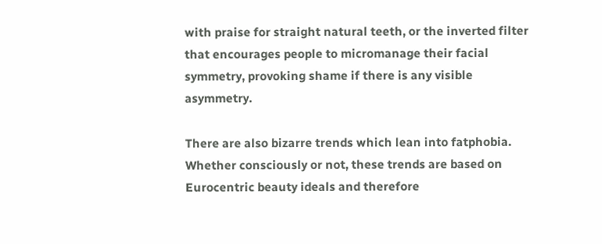with praise for straight natural teeth, or the inverted filter that encourages people to micromanage their facial symmetry, provoking shame if there is any visible asymmetry.

There are also bizarre trends which lean into fatphobia. Whether consciously or not, these trends are based on Eurocentric beauty ideals and therefore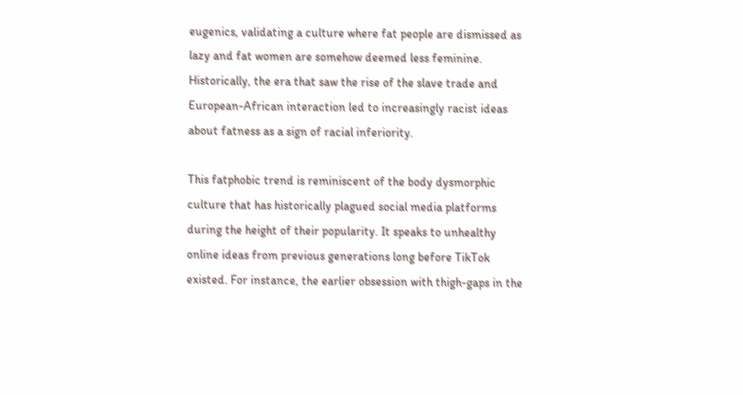eugenics, validating a culture where fat people are dismissed as lazy and fat women are somehow deemed less feminine. Historically, the era that saw the rise of the slave trade and European-African interaction led to increasingly racist ideas about fatness as a sign of racial inferiority.

This fatphobic trend is reminiscent of the body dysmorphic culture that has historically plagued social media platforms during the height of their popularity. It speaks to unhealthy online ideas from previous generations long before TikTok existed. For instance, the earlier obsession with thigh-gaps in the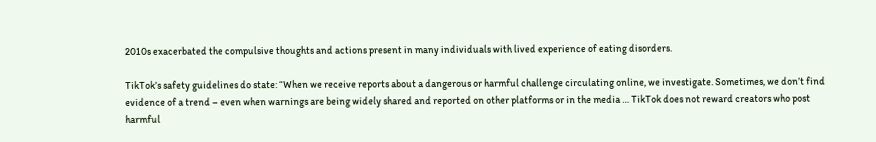2010s exacerbated the compulsive thoughts and actions present in many individuals with lived experience of eating disorders.

TikTok’s safety guidelines do state: “When we receive reports about a dangerous or harmful challenge circulating online, we investigate. Sometimes, we don’t find evidence of a trend – even when warnings are being widely shared and reported on other platforms or in the media … TikTok does not reward creators who post harmful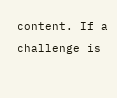content. If a challenge is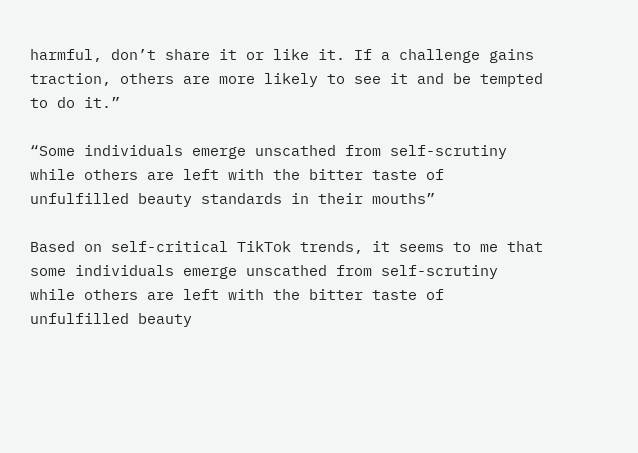harmful, don’t share it or like it. If a challenge gains traction, others are more likely to see it and be tempted to do it.”

“Some individuals emerge unscathed from self-scrutiny while others are left with the bitter taste of unfulfilled beauty standards in their mouths”

Based on self-critical TikTok trends, it seems to me that some individuals emerge unscathed from self-scrutiny while others are left with the bitter taste of unfulfilled beauty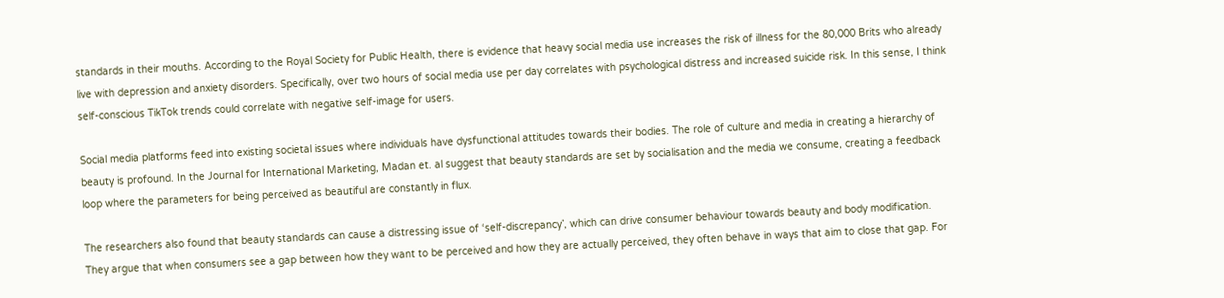standards in their mouths. According to the Royal Society for Public Health, there is evidence that heavy social media use increases the risk of illness for the 80,000 Brits who already live with depression and anxiety disorders. Specifically, over two hours of social media use per day correlates with psychological distress and increased suicide risk. In this sense, I think self-conscious TikTok trends could correlate with negative self-image for users.

Social media platforms feed into existing societal issues where individuals have dysfunctional attitudes towards their bodies. The role of culture and media in creating a hierarchy of beauty is profound. In the Journal for International Marketing, Madan et. al suggest that beauty standards are set by socialisation and the media we consume, creating a feedback loop where the parameters for being perceived as beautiful are constantly in flux.

The researchers also found that beauty standards can cause a distressing issue of ‘self-discrepancy’, which can drive consumer behaviour towards beauty and body modification. They argue that when consumers see a gap between how they want to be perceived and how they are actually perceived, they often behave in ways that aim to close that gap. For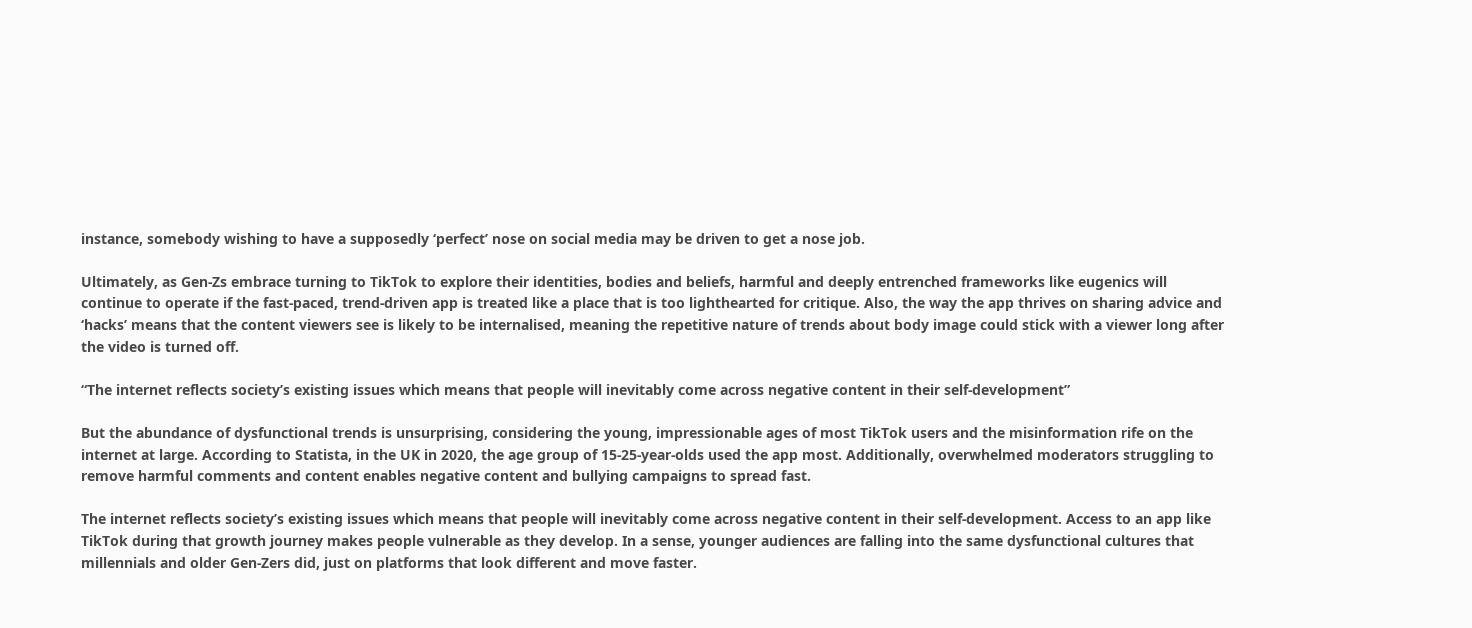instance, somebody wishing to have a supposedly ‘perfect’ nose on social media may be driven to get a nose job.

Ultimately, as Gen-Zs embrace turning to TikTok to explore their identities, bodies and beliefs, harmful and deeply entrenched frameworks like eugenics will continue to operate if the fast-paced, trend-driven app is treated like a place that is too lighthearted for critique. Also, the way the app thrives on sharing advice and ‘hacks’ means that the content viewers see is likely to be internalised, meaning the repetitive nature of trends about body image could stick with a viewer long after the video is turned off.

“The internet reflects society’s existing issues which means that people will inevitably come across negative content in their self-development”

But the abundance of dysfunctional trends is unsurprising, considering the young, impressionable ages of most TikTok users and the misinformation rife on the internet at large. According to Statista, in the UK in 2020, the age group of 15-25-year-olds used the app most. Additionally, overwhelmed moderators struggling to remove harmful comments and content enables negative content and bullying campaigns to spread fast.

The internet reflects society’s existing issues which means that people will inevitably come across negative content in their self-development. Access to an app like TikTok during that growth journey makes people vulnerable as they develop. In a sense, younger audiences are falling into the same dysfunctional cultures that millennials and older Gen-Zers did, just on platforms that look different and move faster.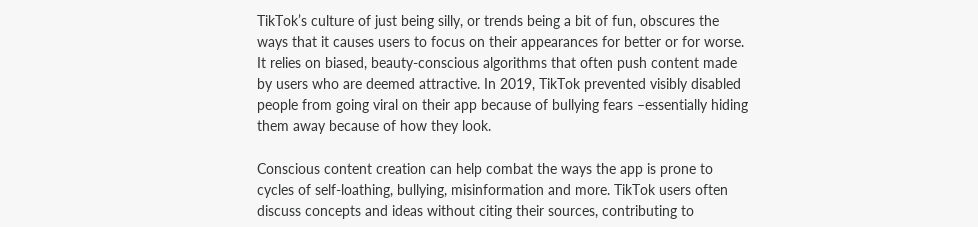TikTok’s culture of just being silly, or trends being a bit of fun, obscures the ways that it causes users to focus on their appearances for better or for worse. It relies on biased, beauty-conscious algorithms that often push content made by users who are deemed attractive. In 2019, TikTok prevented visibly disabled people from going viral on their app because of bullying fears –essentially hiding them away because of how they look.

Conscious content creation can help combat the ways the app is prone to cycles of self-loathing, bullying, misinformation and more. TikTok users often discuss concepts and ideas without citing their sources, contributing to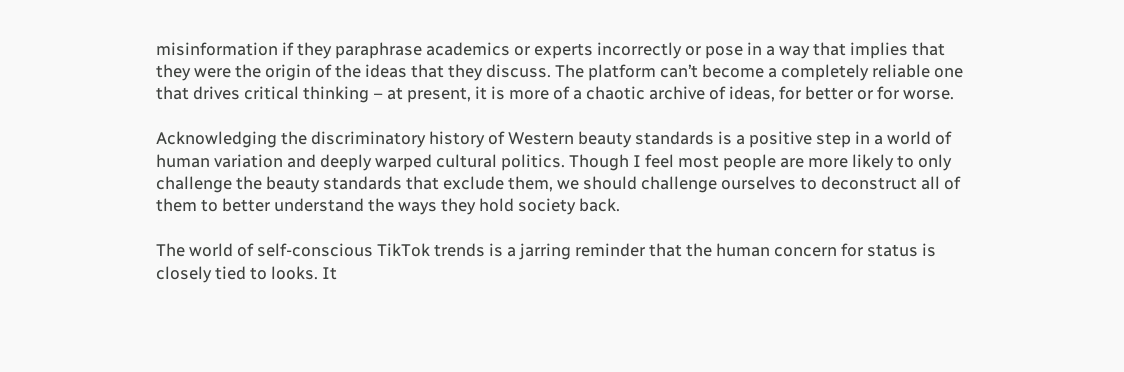misinformation if they paraphrase academics or experts incorrectly or pose in a way that implies that they were the origin of the ideas that they discuss. The platform can’t become a completely reliable one that drives critical thinking – at present, it is more of a chaotic archive of ideas, for better or for worse.

Acknowledging the discriminatory history of Western beauty standards is a positive step in a world of human variation and deeply warped cultural politics. Though I feel most people are more likely to only challenge the beauty standards that exclude them, we should challenge ourselves to deconstruct all of them to better understand the ways they hold society back.

The world of self-conscious TikTok trends is a jarring reminder that the human concern for status is closely tied to looks. It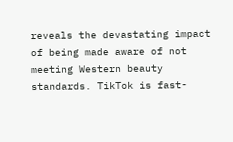reveals the devastating impact of being made aware of not meeting Western beauty standards. TikTok is fast-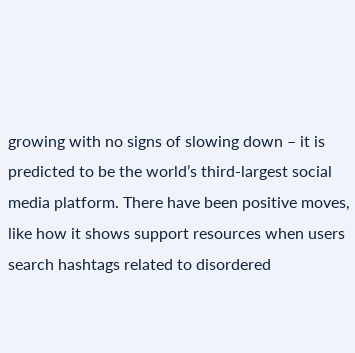growing with no signs of slowing down – it is predicted to be the world’s third-largest social media platform. There have been positive moves, like how it shows support resources when users search hashtags related to disordered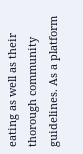eating as well as their thorough community guidelines. As a platform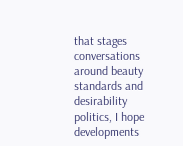that stages conversations around beauty standards and desirability politics, I hope developments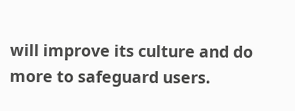will improve its culture and do more to safeguard users.